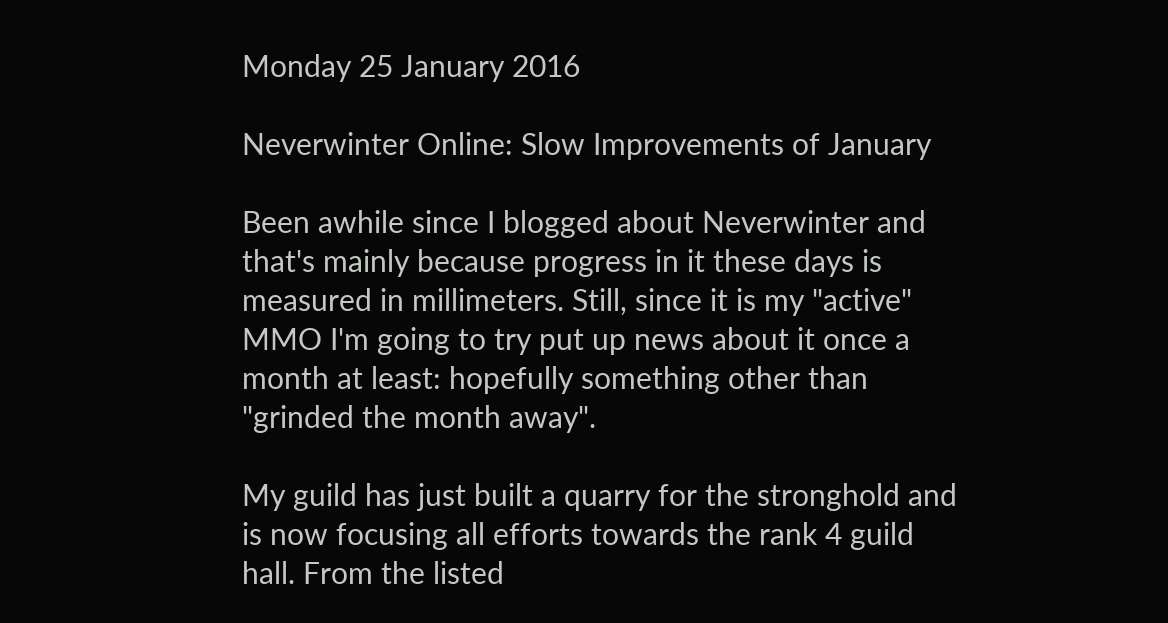Monday 25 January 2016

Neverwinter Online: Slow Improvements of January

Been awhile since I blogged about Neverwinter and that's mainly because progress in it these days is measured in millimeters. Still, since it is my "active" MMO I'm going to try put up news about it once a month at least: hopefully something other than "grinded the month away".

My guild has just built a quarry for the stronghold and is now focusing all efforts towards the rank 4 guild hall. From the listed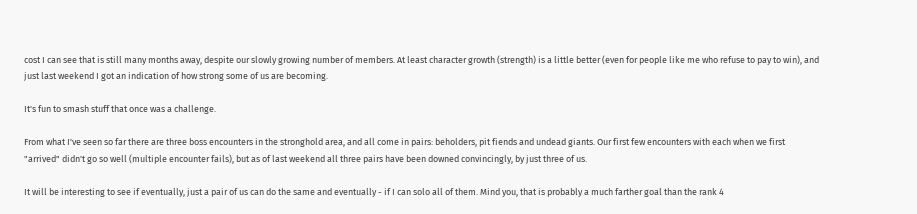cost I can see that is still many months away, despite our slowly growing number of members. At least character growth (strength) is a little better (even for people like me who refuse to pay to win), and just last weekend I got an indication of how strong some of us are becoming.

It's fun to smash stuff that once was a challenge.

From what I've seen so far there are three boss encounters in the stronghold area, and all come in pairs: beholders, pit fiends and undead giants. Our first few encounters with each when we first "arrived" didn't go so well (multiple encounter fails), but as of last weekend all three pairs have been downed convincingly, by just three of us.

It will be interesting to see if eventually, just a pair of us can do the same and eventually - if I can solo all of them. Mind you, that is probably a much farther goal than the rank 4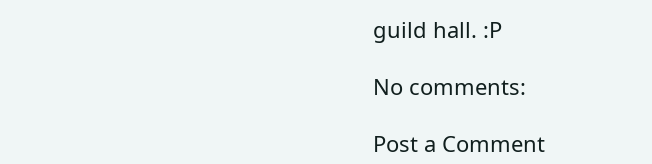guild hall. :P

No comments:

Post a Comment